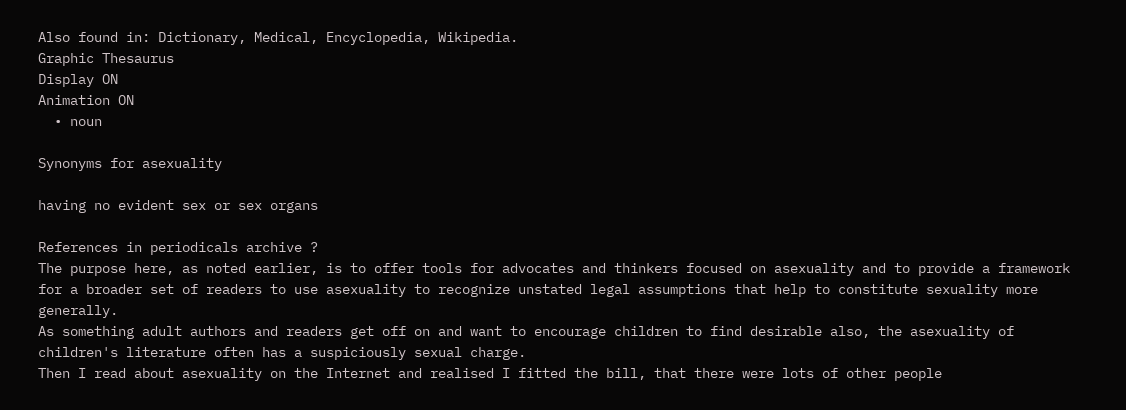Also found in: Dictionary, Medical, Encyclopedia, Wikipedia.
Graphic Thesaurus
Display ON
Animation ON
  • noun

Synonyms for asexuality

having no evident sex or sex organs

References in periodicals archive ?
The purpose here, as noted earlier, is to offer tools for advocates and thinkers focused on asexuality and to provide a framework for a broader set of readers to use asexuality to recognize unstated legal assumptions that help to constitute sexuality more generally.
As something adult authors and readers get off on and want to encourage children to find desirable also, the asexuality of children's literature often has a suspiciously sexual charge.
Then I read about asexuality on the Internet and realised I fitted the bill, that there were lots of other people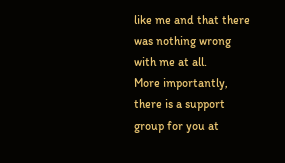like me and that there was nothing wrong with me at all.
More importantly, there is a support group for you at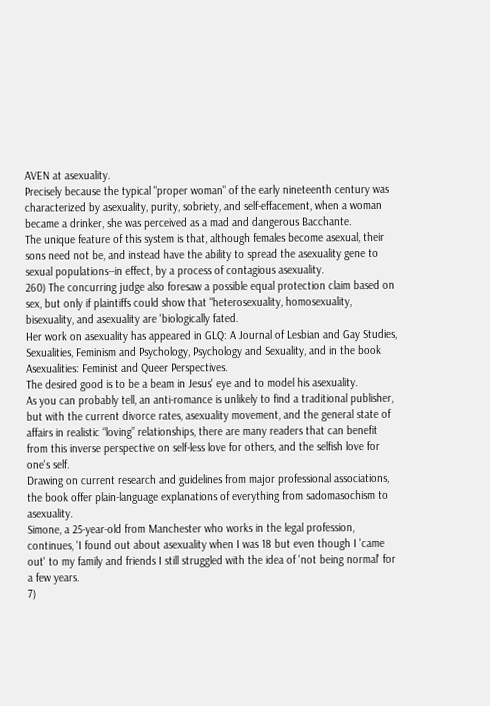AVEN at asexuality.
Precisely because the typical "proper woman" of the early nineteenth century was characterized by asexuality, purity, sobriety, and self-effacement, when a woman became a drinker, she was perceived as a mad and dangerous Bacchante.
The unique feature of this system is that, although females become asexual, their sons need not be, and instead have the ability to spread the asexuality gene to sexual populations--in effect, by a process of contagious asexuality.
260) The concurring judge also foresaw a possible equal protection claim based on sex, but only if plaintiffs could show that "heterosexuality, homosexuality, bisexuality, and asexuality are 'biologically fated.
Her work on asexuality has appeared in GLQ: A Journal of Lesbian and Gay Studies, Sexualities, Feminism and Psychology, Psychology and Sexuality, and in the book Asexualities: Feminist and Queer Perspectives.
The desired good is to be a beam in Jesus' eye and to model his asexuality.
As you can probably tell, an anti-romance is unlikely to find a traditional publisher, but with the current divorce rates, asexuality movement, and the general state of affairs in realistic “loving” relationships, there are many readers that can benefit from this inverse perspective on self-less love for others, and the selfish love for one's self.
Drawing on current research and guidelines from major professional associations, the book offer plain-language explanations of everything from sadomasochism to asexuality.
Simone, a 25-year-old from Manchester who works in the legal profession, continues, 'I found out about asexuality when I was 18 but even though I 'came out' to my family and friends I still struggled with the idea of 'not being normal' for a few years.
7)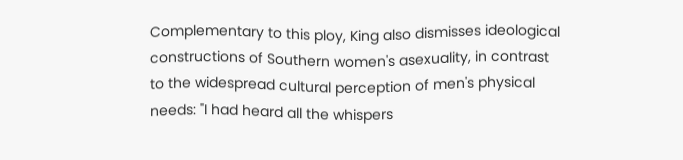Complementary to this ploy, King also dismisses ideological constructions of Southern women's asexuality, in contrast to the widespread cultural perception of men's physical needs: "I had heard all the whispers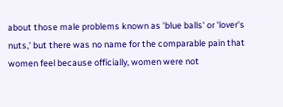about those male problems known as 'blue balls' or 'lover's nuts,' but there was no name for the comparable pain that women feel because officially, women were not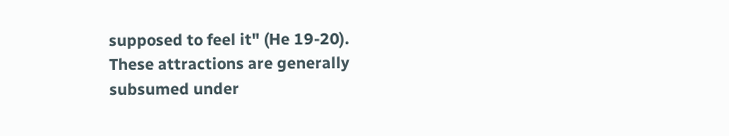supposed to feel it" (He 19-20).
These attractions are generally subsumed under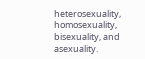heterosexuality, homosexuality, bisexuality, and asexuality.